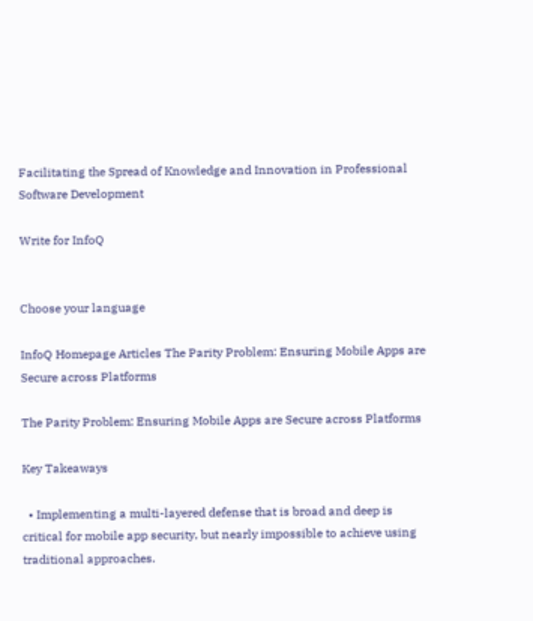Facilitating the Spread of Knowledge and Innovation in Professional Software Development

Write for InfoQ


Choose your language

InfoQ Homepage Articles The Parity Problem: Ensuring Mobile Apps are Secure across Platforms

The Parity Problem: Ensuring Mobile Apps are Secure across Platforms

Key Takeaways

  • Implementing a multi-layered defense that is broad and deep is critical for mobile app security, but nearly impossible to achieve using traditional approaches.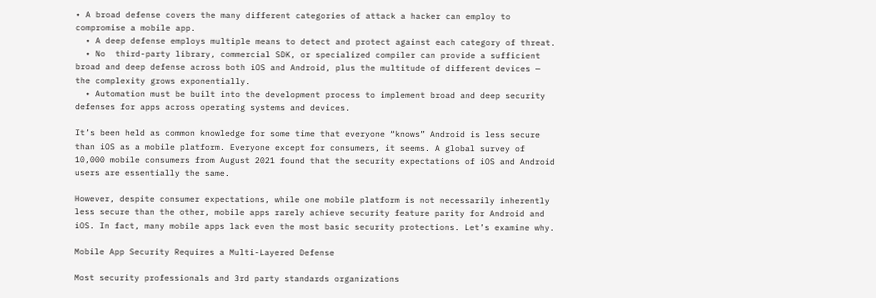• A broad defense covers the many different categories of attack a hacker can employ to compromise a mobile app.
  • A deep defense employs multiple means to detect and protect against each category of threat.
  • No  third-party library, commercial SDK, or specialized compiler can provide a sufficient broad and deep defense across both iOS and Android, plus the multitude of different devices — the complexity grows exponentially.
  • Automation must be built into the development process to implement broad and deep security defenses for apps across operating systems and devices.

It’s been held as common knowledge for some time that everyone “knows” Android is less secure than iOS as a mobile platform. Everyone except for consumers, it seems. A global survey of 10,000 mobile consumers from August 2021 found that the security expectations of iOS and Android users are essentially the same.

However, despite consumer expectations, while one mobile platform is not necessarily inherently less secure than the other, mobile apps rarely achieve security feature parity for Android and iOS. In fact, many mobile apps lack even the most basic security protections. Let’s examine why.

Mobile App Security Requires a Multi-Layered Defense

Most security professionals and 3rd party standards organizations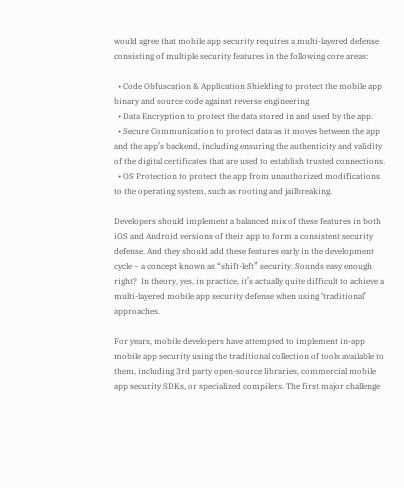would agree that mobile app security requires a multi-layered defense consisting of multiple security features in the following core areas:

  • Code Obfuscation & Application Shielding to protect the mobile app binary and source code against reverse engineering
  • Data Encryption to protect the data stored in and used by the app.
  • Secure Communication to protect data as it moves between the app and the app’s backend, including ensuring the authenticity and validity of the digital certificates that are used to establish trusted connections.
  • OS Protection to protect the app from unauthorized modifications to the operating system, such as rooting and jailbreaking.

Developers should implement a balanced mix of these features in both iOS and Android versions of their app to form a consistent security defense. And they should add these features early in the development cycle – a concept known as “shift-left” security. Sounds easy enough right?  In theory, yes, in practice, it’s actually quite difficult to achieve a multi-layered mobile app security defense when using ‘traditional’ approaches.

For years, mobile developers have attempted to implement in-app mobile app security using the traditional collection of tools available to them, including 3rd party open-source libraries, commercial mobile app security SDKs, or specialized compilers. The first major challenge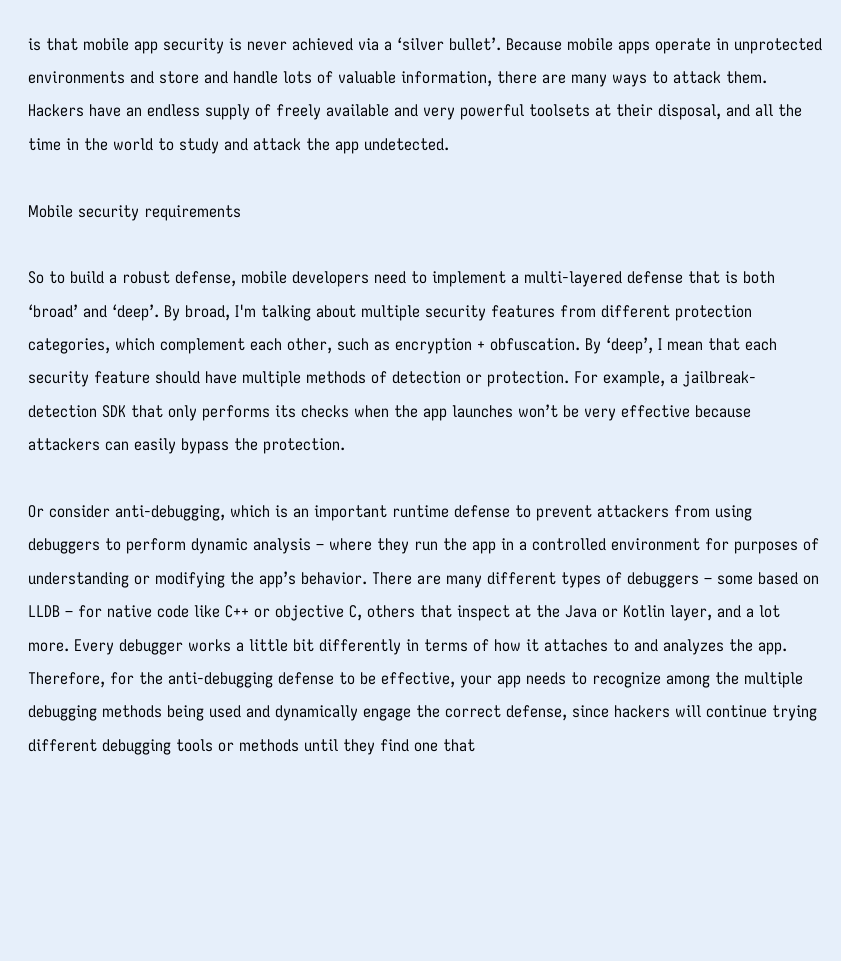is that mobile app security is never achieved via a ‘silver bullet’. Because mobile apps operate in unprotected environments and store and handle lots of valuable information, there are many ways to attack them. Hackers have an endless supply of freely available and very powerful toolsets at their disposal, and all the time in the world to study and attack the app undetected.

Mobile security requirements

So to build a robust defense, mobile developers need to implement a multi-layered defense that is both ‘broad’ and ‘deep’. By broad, I'm talking about multiple security features from different protection categories, which complement each other, such as encryption + obfuscation. By ‘deep’, I mean that each security feature should have multiple methods of detection or protection. For example, a jailbreak-detection SDK that only performs its checks when the app launches won’t be very effective because attackers can easily bypass the protection.

Or consider anti-debugging, which is an important runtime defense to prevent attackers from using debuggers to perform dynamic analysis – where they run the app in a controlled environment for purposes of understanding or modifying the app’s behavior. There are many different types of debuggers – some based on LLDB – for native code like C++ or objective C, others that inspect at the Java or Kotlin layer, and a lot more. Every debugger works a little bit differently in terms of how it attaches to and analyzes the app. Therefore, for the anti-debugging defense to be effective, your app needs to recognize among the multiple debugging methods being used and dynamically engage the correct defense, since hackers will continue trying different debugging tools or methods until they find one that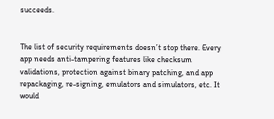succeeds.


The list of security requirements doesn’t stop there. Every app needs anti-tampering features like checksum validations, protection against binary patching, and app repackaging, re-signing, emulators and simulators, etc. It would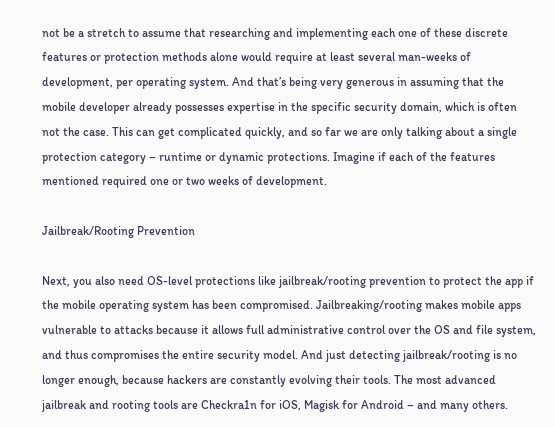not be a stretch to assume that researching and implementing each one of these discrete features or protection methods alone would require at least several man-weeks of development, per operating system. And that’s being very generous in assuming that the mobile developer already possesses expertise in the specific security domain, which is often not the case. This can get complicated quickly, and so far we are only talking about a single protection category – runtime or dynamic protections. Imagine if each of the features mentioned required one or two weeks of development.

Jailbreak/Rooting Prevention

Next, you also need OS-level protections like jailbreak/rooting prevention to protect the app if the mobile operating system has been compromised. Jailbreaking/rooting makes mobile apps vulnerable to attacks because it allows full administrative control over the OS and file system, and thus compromises the entire security model. And just detecting jailbreak/rooting is no longer enough, because hackers are constantly evolving their tools. The most advanced jailbreak and rooting tools are Checkra1n for iOS, Magisk for Android – and many others.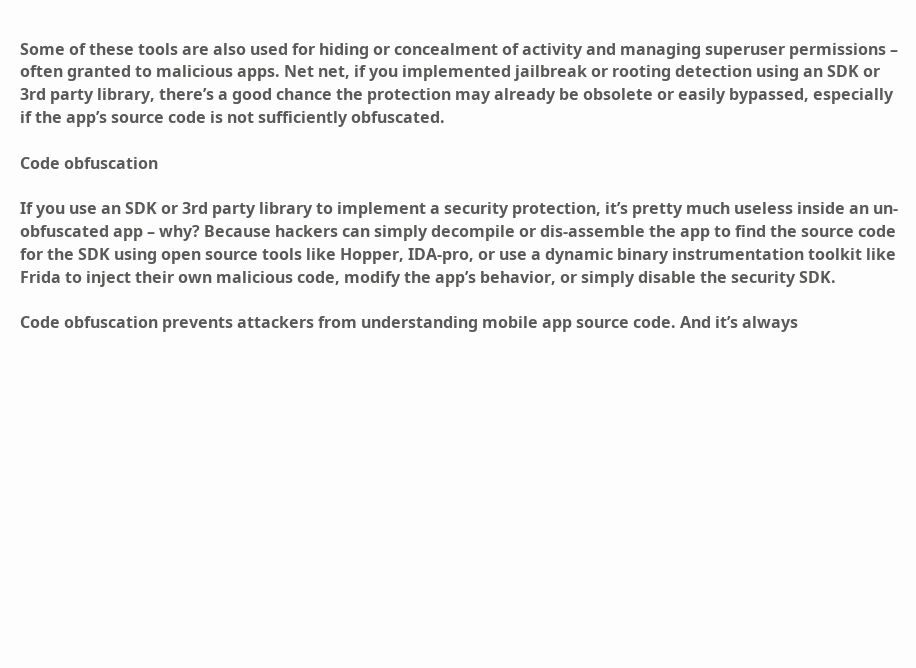Some of these tools are also used for hiding or concealment of activity and managing superuser permissions – often granted to malicious apps. Net net, if you implemented jailbreak or rooting detection using an SDK or 3rd party library, there’s a good chance the protection may already be obsolete or easily bypassed, especially if the app’s source code is not sufficiently obfuscated.

Code obfuscation

If you use an SDK or 3rd party library to implement a security protection, it’s pretty much useless inside an un-obfuscated app – why? Because hackers can simply decompile or dis-assemble the app to find the source code for the SDK using open source tools like Hopper, IDA-pro, or use a dynamic binary instrumentation toolkit like Frida to inject their own malicious code, modify the app’s behavior, or simply disable the security SDK.

Code obfuscation prevents attackers from understanding mobile app source code. And it’s always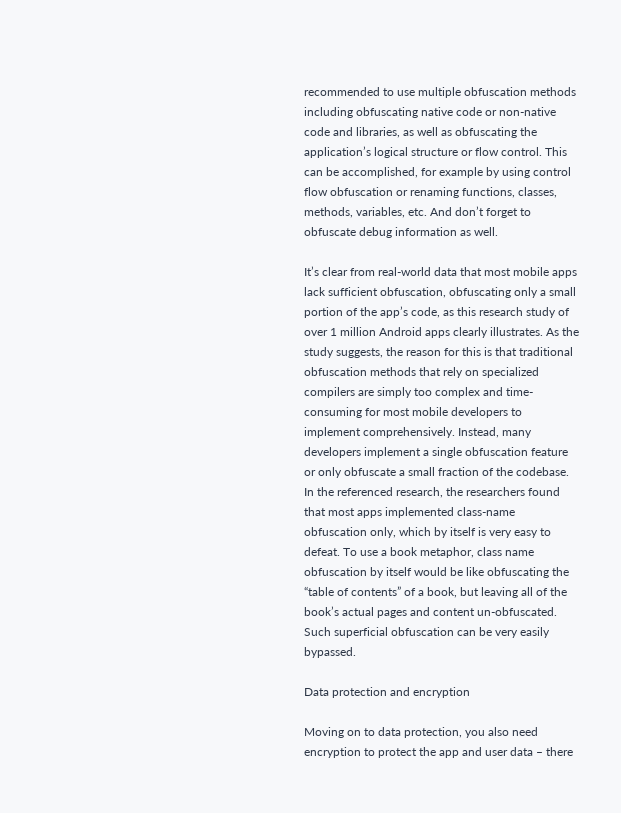recommended to use multiple obfuscation methods including obfuscating native code or non-native code and libraries, as well as obfuscating the application’s logical structure or flow control. This can be accomplished, for example by using control flow obfuscation or renaming functions, classes, methods, variables, etc. And don’t forget to obfuscate debug information as well.

It’s clear from real-world data that most mobile apps lack sufficient obfuscation, obfuscating only a small portion of the app’s code, as this research study of over 1 million Android apps clearly illustrates. As the study suggests, the reason for this is that traditional obfuscation methods that rely on specialized compilers are simply too complex and time-consuming for most mobile developers to implement comprehensively. Instead, many developers implement a single obfuscation feature or only obfuscate a small fraction of the codebase. In the referenced research, the researchers found that most apps implemented class-name obfuscation only, which by itself is very easy to defeat. To use a book metaphor, class name obfuscation by itself would be like obfuscating the “table of contents” of a book, but leaving all of the book’s actual pages and content un-obfuscated. Such superficial obfuscation can be very easily bypassed.

Data protection and encryption

Moving on to data protection, you also need encryption to protect the app and user data – there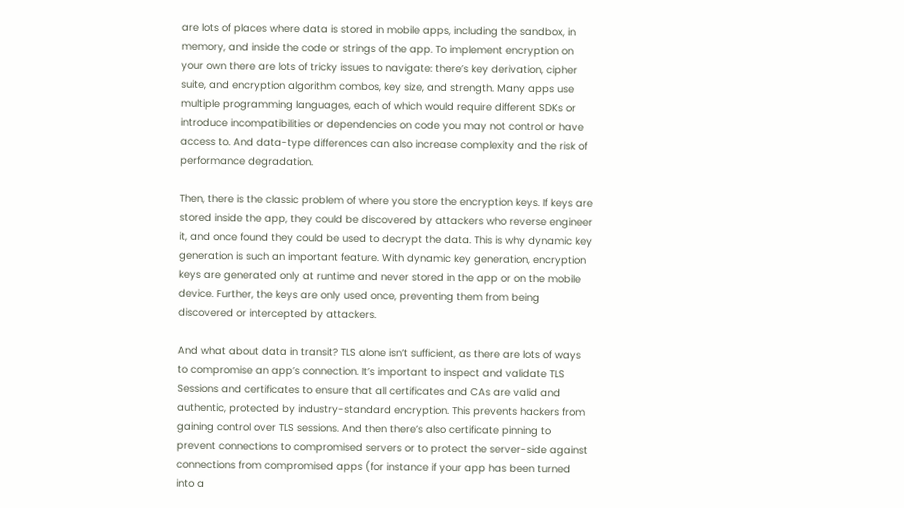are lots of places where data is stored in mobile apps, including the sandbox, in memory, and inside the code or strings of the app. To implement encryption on your own there are lots of tricky issues to navigate: there’s key derivation, cipher suite, and encryption algorithm combos, key size, and strength. Many apps use multiple programming languages, each of which would require different SDKs or introduce incompatibilities or dependencies on code you may not control or have access to. And data-type differences can also increase complexity and the risk of performance degradation.

Then, there is the classic problem of where you store the encryption keys. If keys are stored inside the app, they could be discovered by attackers who reverse engineer it, and once found they could be used to decrypt the data. This is why dynamic key generation is such an important feature. With dynamic key generation, encryption keys are generated only at runtime and never stored in the app or on the mobile device. Further, the keys are only used once, preventing them from being discovered or intercepted by attackers.

And what about data in transit? TLS alone isn’t sufficient, as there are lots of ways to compromise an app’s connection. It’s important to inspect and validate TLS Sessions and certificates to ensure that all certificates and CAs are valid and authentic, protected by industry-standard encryption. This prevents hackers from gaining control over TLS sessions. And then there’s also certificate pinning to prevent connections to compromised servers or to protect the server-side against connections from compromised apps (for instance if your app has been turned into a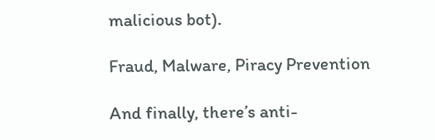malicious bot).

Fraud, Malware, Piracy Prevention

And finally, there’s anti-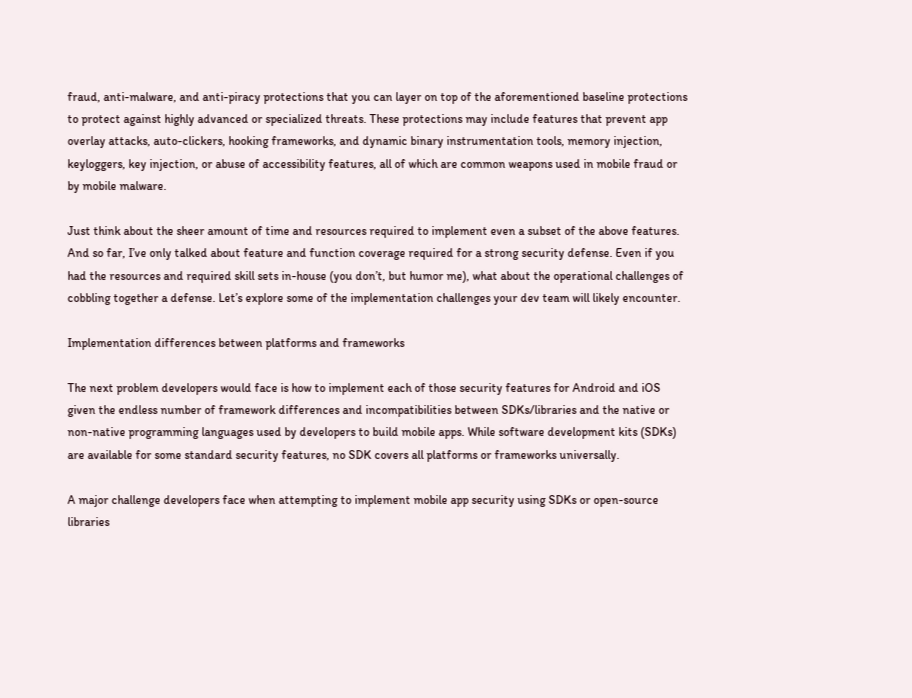fraud, anti-malware, and anti-piracy protections that you can layer on top of the aforementioned baseline protections to protect against highly advanced or specialized threats. These protections may include features that prevent app overlay attacks, auto-clickers, hooking frameworks, and dynamic binary instrumentation tools, memory injection, keyloggers, key injection, or abuse of accessibility features, all of which are common weapons used in mobile fraud or by mobile malware.

Just think about the sheer amount of time and resources required to implement even a subset of the above features. And so far, I’ve only talked about feature and function coverage required for a strong security defense. Even if you had the resources and required skill sets in-house (you don’t, but humor me), what about the operational challenges of cobbling together a defense. Let’s explore some of the implementation challenges your dev team will likely encounter.

Implementation differences between platforms and frameworks

The next problem developers would face is how to implement each of those security features for Android and iOS given the endless number of framework differences and incompatibilities between SDKs/libraries and the native or non-native programming languages used by developers to build mobile apps. While software development kits (SDKs) are available for some standard security features, no SDK covers all platforms or frameworks universally.

A major challenge developers face when attempting to implement mobile app security using SDKs or open-source libraries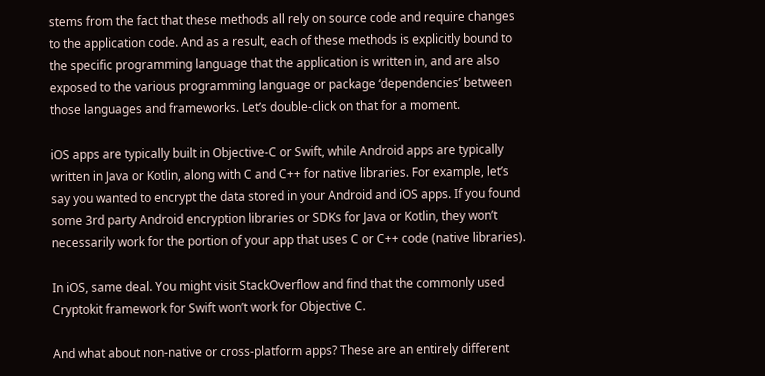stems from the fact that these methods all rely on source code and require changes to the application code. And as a result, each of these methods is explicitly bound to the specific programming language that the application is written in, and are also exposed to the various programming language or package ‘dependencies’ between those languages and frameworks. Let’s double-click on that for a moment.

iOS apps are typically built in Objective-C or Swift, while Android apps are typically written in Java or Kotlin, along with C and C++ for native libraries. For example, let’s say you wanted to encrypt the data stored in your Android and iOS apps. If you found some 3rd party Android encryption libraries or SDKs for Java or Kotlin, they won’t necessarily work for the portion of your app that uses C or C++ code (native libraries).

In iOS, same deal. You might visit StackOverflow and find that the commonly used Cryptokit framework for Swift won’t work for Objective C.

And what about non-native or cross-platform apps? These are an entirely different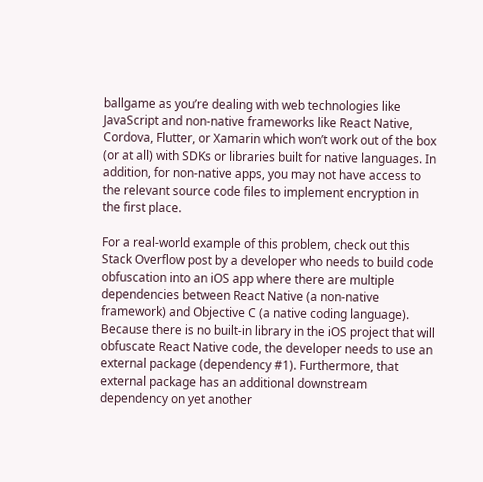ballgame as you’re dealing with web technologies like JavaScript and non-native frameworks like React Native, Cordova, Flutter, or Xamarin which won’t work out of the box (or at all) with SDKs or libraries built for native languages. In addition, for non-native apps, you may not have access to the relevant source code files to implement encryption in the first place.

For a real-world example of this problem, check out this Stack Overflow post by a developer who needs to build code obfuscation into an iOS app where there are multiple dependencies between React Native (a non-native framework) and Objective C (a native coding language). Because there is no built-in library in the iOS project that will obfuscate React Native code, the developer needs to use an external package (dependency #1). Furthermore, that external package has an additional downstream dependency on yet another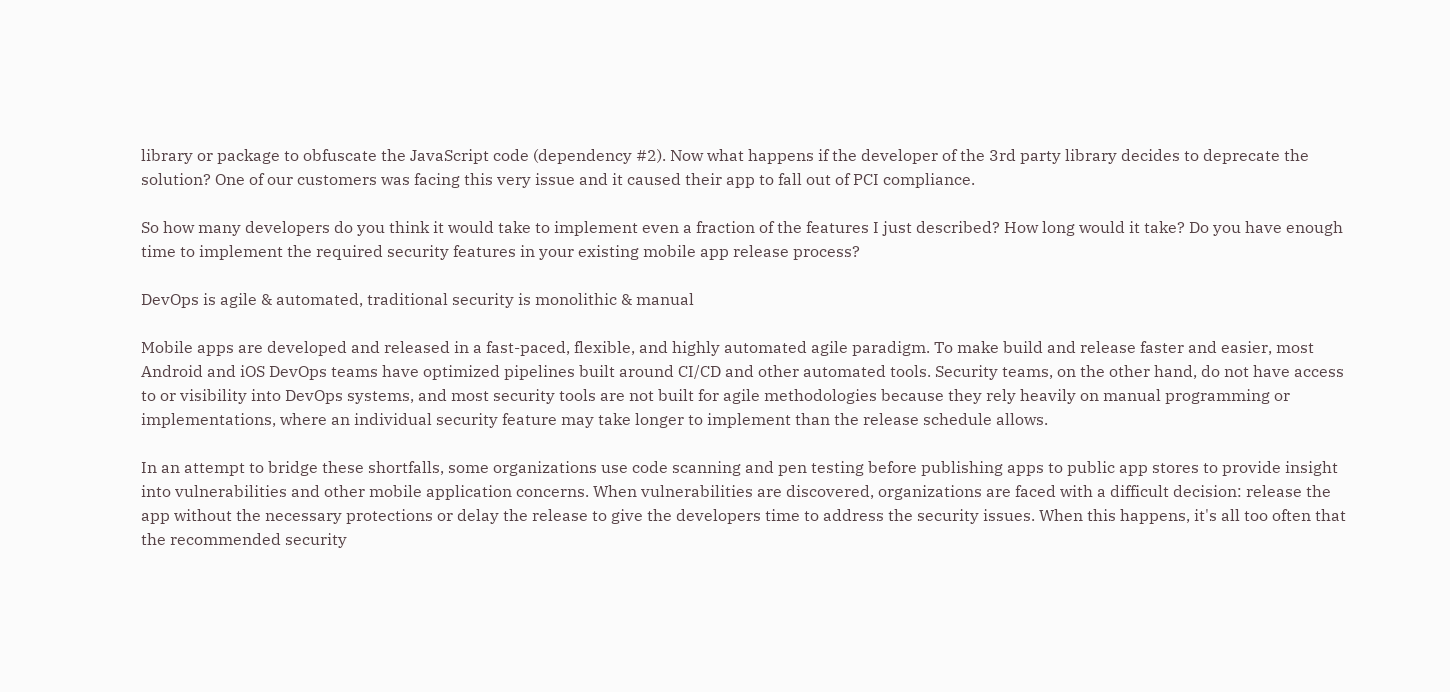library or package to obfuscate the JavaScript code (dependency #2). Now what happens if the developer of the 3rd party library decides to deprecate the solution? One of our customers was facing this very issue and it caused their app to fall out of PCI compliance.

So how many developers do you think it would take to implement even a fraction of the features I just described? How long would it take? Do you have enough time to implement the required security features in your existing mobile app release process?

DevOps is agile & automated, traditional security is monolithic & manual

Mobile apps are developed and released in a fast-paced, flexible, and highly automated agile paradigm. To make build and release faster and easier, most Android and iOS DevOps teams have optimized pipelines built around CI/CD and other automated tools. Security teams, on the other hand, do not have access to or visibility into DevOps systems, and most security tools are not built for agile methodologies because they rely heavily on manual programming or implementations, where an individual security feature may take longer to implement than the release schedule allows.

In an attempt to bridge these shortfalls, some organizations use code scanning and pen testing before publishing apps to public app stores to provide insight into vulnerabilities and other mobile application concerns. When vulnerabilities are discovered, organizations are faced with a difficult decision: release the app without the necessary protections or delay the release to give the developers time to address the security issues. When this happens, it's all too often that the recommended security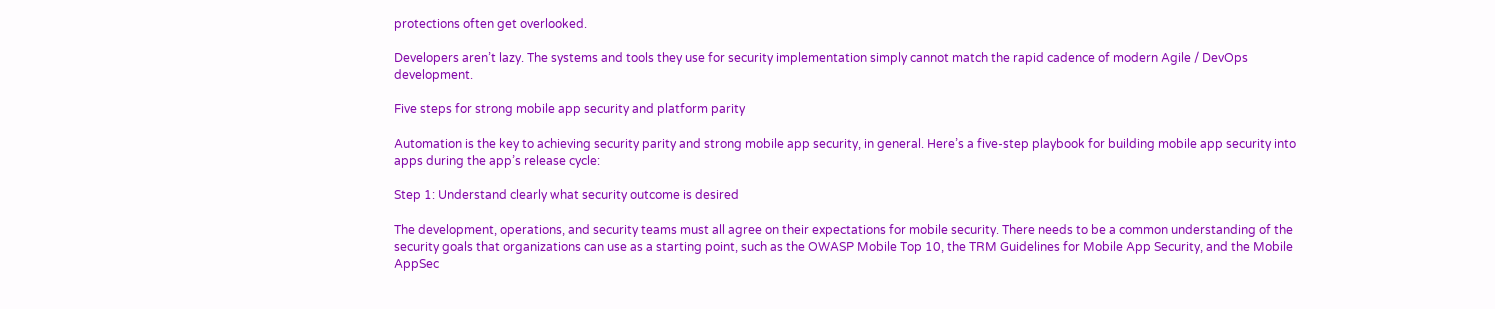protections often get overlooked.

Developers aren’t lazy. The systems and tools they use for security implementation simply cannot match the rapid cadence of modern Agile / DevOps development.

Five steps for strong mobile app security and platform parity

Automation is the key to achieving security parity and strong mobile app security, in general. Here’s a five-step playbook for building mobile app security into apps during the app’s release cycle:

Step 1: Understand clearly what security outcome is desired

The development, operations, and security teams must all agree on their expectations for mobile security. There needs to be a common understanding of the security goals that organizations can use as a starting point, such as the OWASP Mobile Top 10, the TRM Guidelines for Mobile App Security, and the Mobile AppSec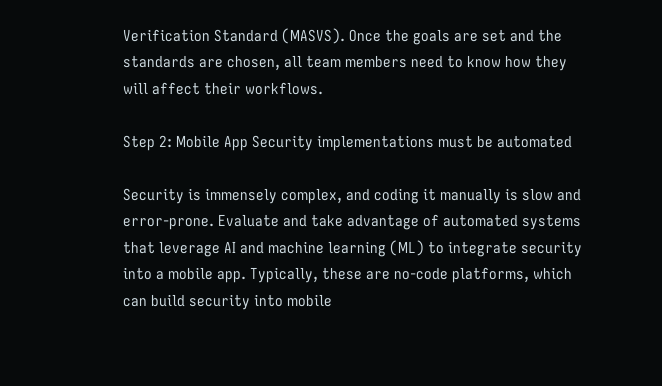Verification Standard (MASVS). Once the goals are set and the standards are chosen, all team members need to know how they will affect their workflows.

Step 2: Mobile App Security implementations must be automated

Security is immensely complex, and coding it manually is slow and error-prone. Evaluate and take advantage of automated systems that leverage AI and machine learning (ML) to integrate security into a mobile app. Typically, these are no-code platforms, which can build security into mobile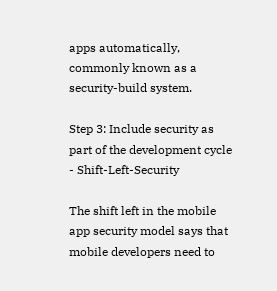apps automatically, commonly known as a security-build system.

Step 3: Include security as part of the development cycle - Shift-Left-Security

The shift left in the mobile app security model says that mobile developers need to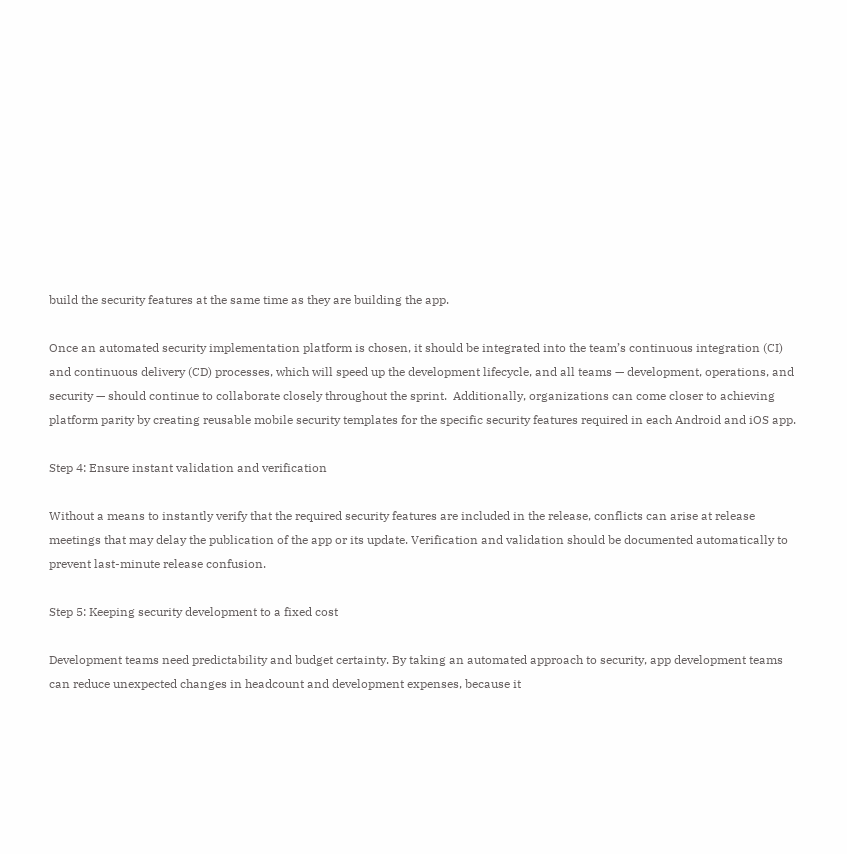build the security features at the same time as they are building the app.

Once an automated security implementation platform is chosen, it should be integrated into the team’s continuous integration (CI) and continuous delivery (CD) processes, which will speed up the development lifecycle, and all teams — development, operations, and security — should continue to collaborate closely throughout the sprint.  Additionally, organizations can come closer to achieving platform parity by creating reusable mobile security templates for the specific security features required in each Android and iOS app.

Step 4: Ensure instant validation and verification

Without a means to instantly verify that the required security features are included in the release, conflicts can arise at release meetings that may delay the publication of the app or its update. Verification and validation should be documented automatically to prevent last-minute release confusion.

Step 5: Keeping security development to a fixed cost

Development teams need predictability and budget certainty. By taking an automated approach to security, app development teams can reduce unexpected changes in headcount and development expenses, because it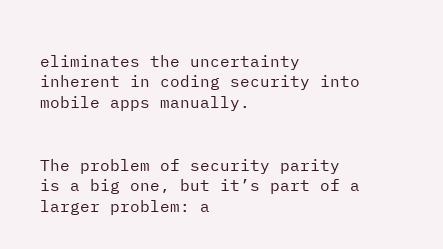eliminates the uncertainty inherent in coding security into mobile apps manually.


The problem of security parity is a big one, but it’s part of a larger problem: a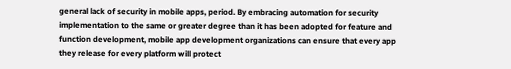general lack of security in mobile apps, period. By embracing automation for security implementation to the same or greater degree than it has been adopted for feature and function development, mobile app development organizations can ensure that every app they release for every platform will protect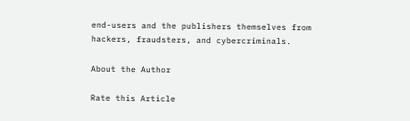end-users and the publishers themselves from hackers, fraudsters, and cybercriminals.

About the Author

Rate this Article